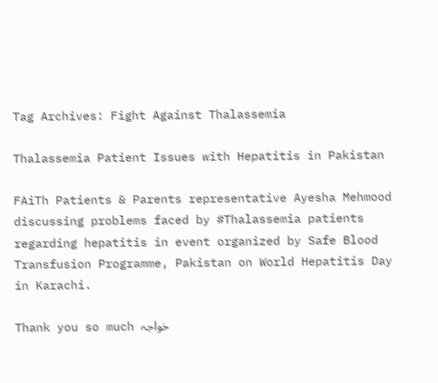Tag Archives: Fight Against Thalassemia

Thalassemia Patient Issues with Hepatitis in Pakistan

FAiTh Patients & Parents representative Ayesha Mehmood discussing problems faced by #Thalassemia patients regarding hepatitis in event organized by Safe Blood Transfusion Programme, Pakistan on World Hepatitis Day in Karachi.

Thank you so much خواجہ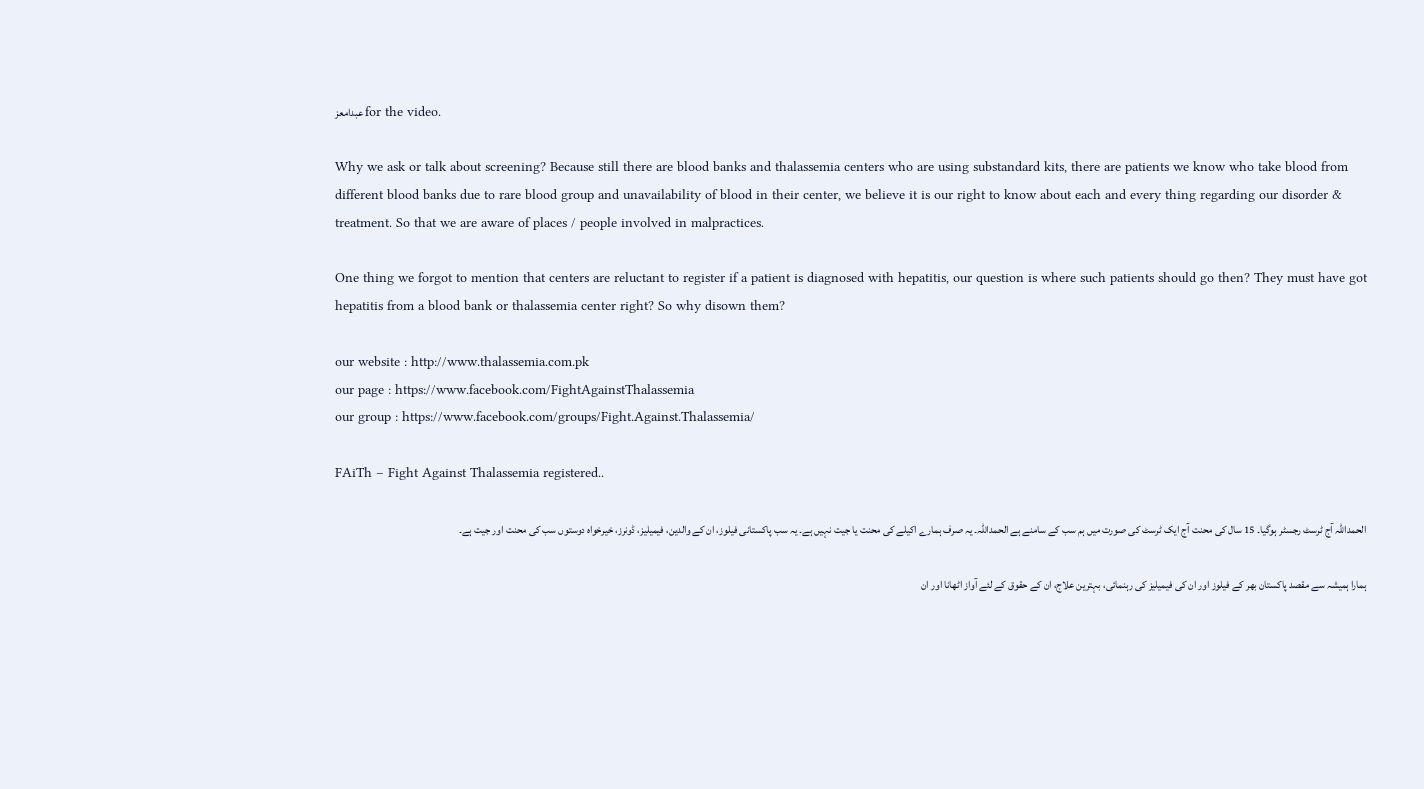عبدامعز for the video.

Why we ask or talk about screening? Because still there are blood banks and thalassemia centers who are using substandard kits, there are patients we know who take blood from different blood banks due to rare blood group and unavailability of blood in their center, we believe it is our right to know about each and every thing regarding our disorder & treatment. So that we are aware of places / people involved in malpractices.

One thing we forgot to mention that centers are reluctant to register if a patient is diagnosed with hepatitis, our question is where such patients should go then? They must have got hepatitis from a blood bank or thalassemia center right? So why disown them?

our website : http://www.thalassemia.com.pk
our page : https://www.facebook.com/FightAgainstThalassemia
our group : https://www.facebook.com/groups/Fight.Against.Thalassemia/

FAiTh – Fight Against Thalassemia registered..

الحمداللہ آج ٹرسٹ رجسٹر ہوگیا۔ 15 سال کی محنت آج ایک ٹرسٹ کی صورت میں ہم سب کے سامنے ہے الحمداللہ۔ یہ صرف ہمارے اکیلے کی محنت یا جیت نہیں ہے۔ یہ سب پاکستانی فیلوز، ان کے والدین، فیمیلیز، ڈونرز، خیرخواہ دوستوں سب کی محنت اور جیت ہے۔

ہمارا ہمیشہ سے مقصد پاکستان بھر کے فیلوز اور ان کی فیمیلیز کی رہنمائی، بہترین علاج، ان کے حقوق کے لئے آواز اٹھانا اور ان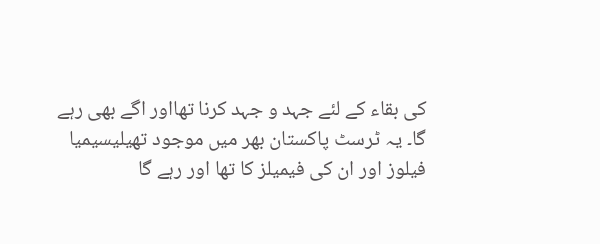کی بقاء کے لئے جہد و جہد کرنا تھااور اگے بھی رہے گا۔ یہ ٹرسٹ پاکستان بھر میں موجود تھیلیسیمیا فیلوز اور ان کی فیمیلز کا تھا اور رہے گا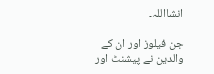انشااللہ۔

جن فیلوز اور ان کے والدین نے پیشنٹ اور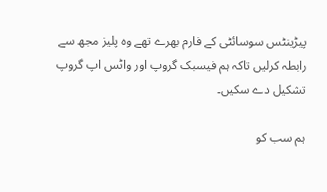پیڑینٹس سوسائٹی کے فارم بھرے تھے وہ پلیز مجھ سے رابطہ کرلیں تاکہ ہم فیسبک گروپ اور واٹس اپ گروپ تشکیل دے سکیں۔

ہم سب کو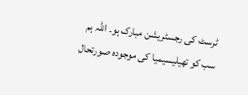ٹرسٹ کی رجسٹریشن مبارک ہو۔ اللہ ہم سب کو تھیلیسیمیا کی موجودہ صورتحال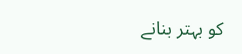کو بہتر بنانے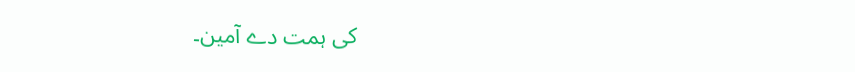کی ہمت دے آمین۔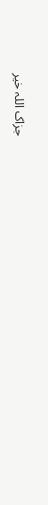جزاک اللہ خیر